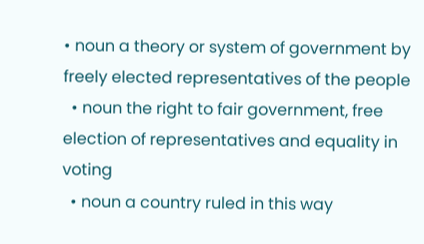• noun a theory or system of government by freely elected representatives of the people
  • noun the right to fair government, free election of representatives and equality in voting
  • noun a country ruled in this way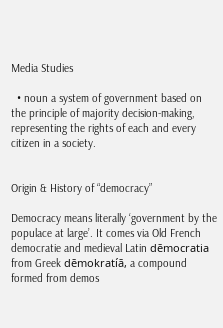Media Studies

  • noun a system of government based on the principle of majority decision-making, representing the rights of each and every citizen in a society.


Origin & History of “democracy”

Democracy means literally ‘government by the populace at large’. It comes via Old French democratie and medieval Latin dēmocratia from Greek dēmokratíā, a compound formed from demos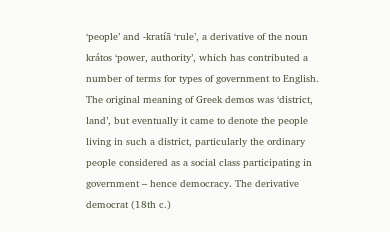‘people’ and -kratíā ‘rule’, a derivative of the noun krátos ‘power, authority’, which has contributed a number of terms for types of government to English. The original meaning of Greek demos was ‘district, land’, but eventually it came to denote the people living in such a district, particularly the ordinary people considered as a social class participating in government – hence democracy. The derivative democrat (18th c.)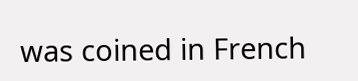was coined in French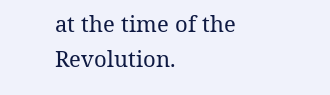at the time of the Revolution.